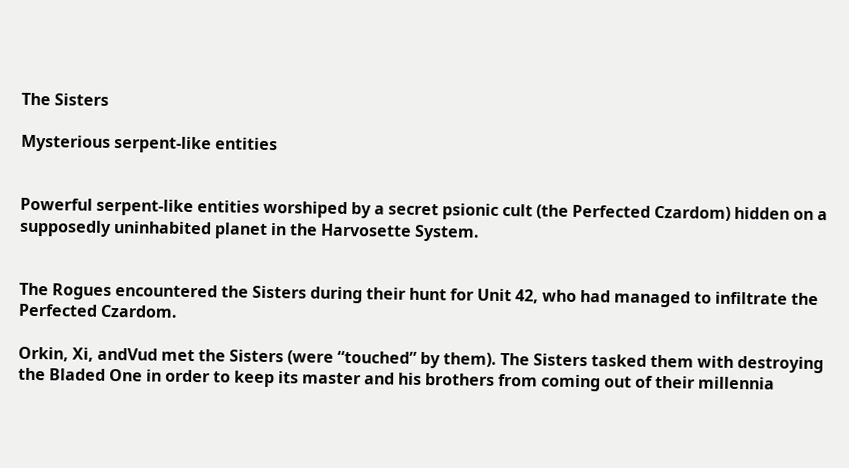The Sisters

Mysterious serpent-like entities


Powerful serpent-like entities worshiped by a secret psionic cult (the Perfected Czardom) hidden on a supposedly uninhabited planet in the Harvosette System.


The Rogues encountered the Sisters during their hunt for Unit 42, who had managed to infiltrate the Perfected Czardom.

Orkin, Xi, andVud met the Sisters (were “touched” by them). The Sisters tasked them with destroying the Bladed One in order to keep its master and his brothers from coming out of their millennia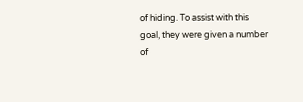of hiding. To assist with this goal, they were given a number of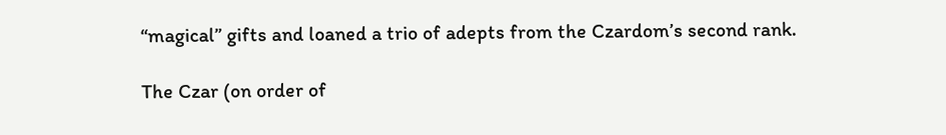“magical” gifts and loaned a trio of adepts from the Czardom’s second rank.

The Czar (on order of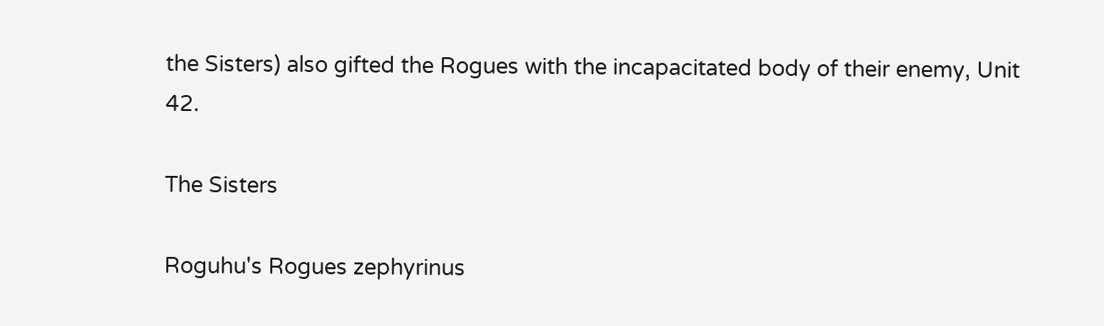the Sisters) also gifted the Rogues with the incapacitated body of their enemy, Unit 42.

The Sisters

Roguhu's Rogues zephyrinus